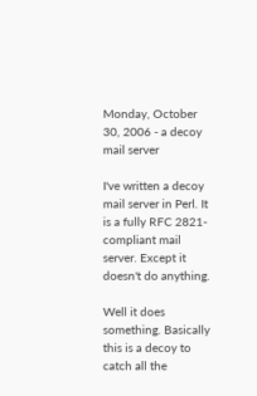Monday, October 30, 2006 - a decoy mail server

I've written a decoy mail server in Perl. It is a fully RFC 2821-compliant mail server. Except it doesn't do anything.

Well it does something. Basically this is a decoy to catch all the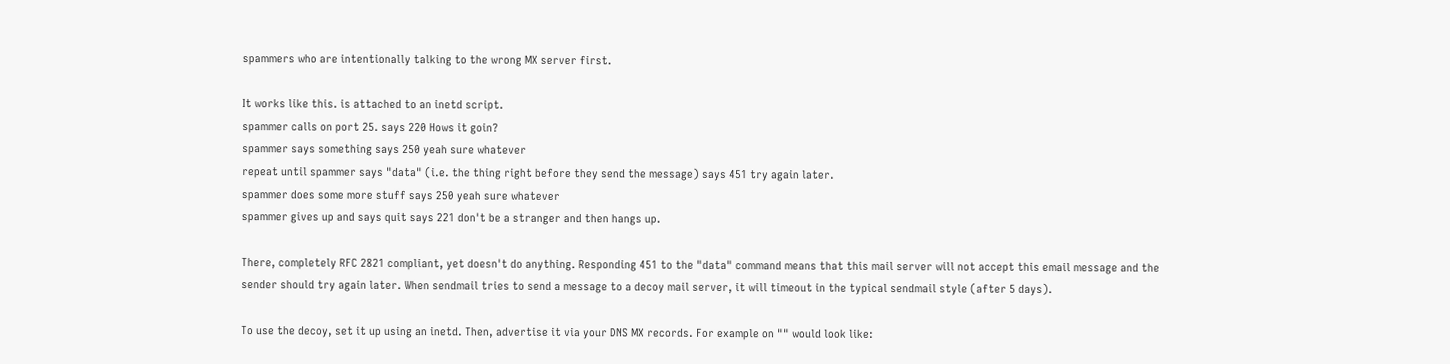spammers who are intentionally talking to the wrong MX server first.

It works like this. is attached to an inetd script.
spammer calls on port 25. says 220 Hows it goin?
spammer says something says 250 yeah sure whatever
repeat until spammer says "data" (i.e. the thing right before they send the message) says 451 try again later.
spammer does some more stuff says 250 yeah sure whatever
spammer gives up and says quit says 221 don't be a stranger and then hangs up.

There, completely RFC 2821 compliant, yet doesn't do anything. Responding 451 to the "data" command means that this mail server will not accept this email message and the sender should try again later. When sendmail tries to send a message to a decoy mail server, it will timeout in the typical sendmail style (after 5 days).

To use the decoy, set it up using an inetd. Then, advertise it via your DNS MX records. For example on "" would look like: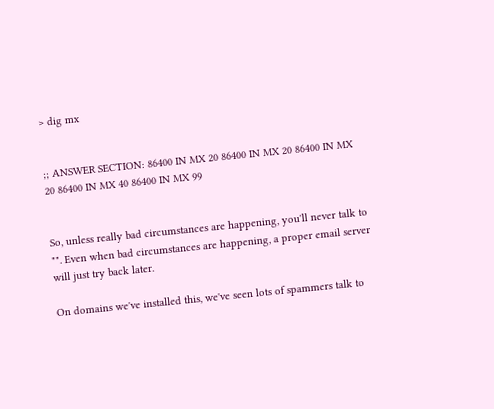> dig mx


;; ANSWER SECTION: 86400 IN MX 20 86400 IN MX 20 86400 IN MX 20 86400 IN MX 40 86400 IN MX 99


So, unless really bad circumstances are happening, you'll never talk to "". Even when bad circumstances are happening, a proper email server will just try back later.

On domains we've installed this, we've seen lots of spammers talk to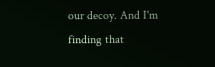our decoy. And I'm finding that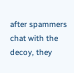after spammers chat with the decoy, they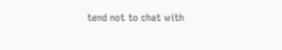tend not to chat with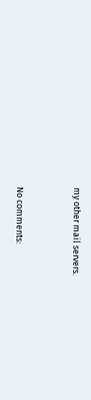my other mail servers.


No comments: